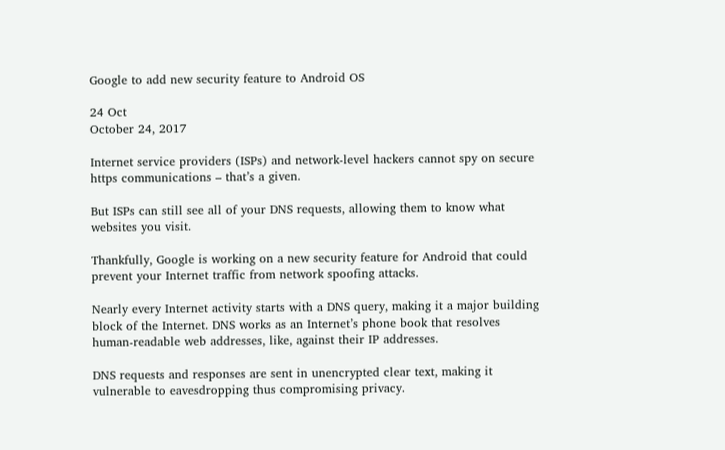Google to add new security feature to Android OS

24 Oct
October 24, 2017

Internet service providers (ISPs) and network-level hackers cannot spy on secure https communications – that’s a given.

But ISPs can still see all of your DNS requests, allowing them to know what websites you visit.

Thankfully, Google is working on a new security feature for Android that could prevent your Internet traffic from network spoofing attacks.

Nearly every Internet activity starts with a DNS query, making it a major building block of the Internet. DNS works as an Internet’s phone book that resolves human-readable web addresses, like, against their IP addresses.

DNS requests and responses are sent in unencrypted clear text, making it vulnerable to eavesdropping thus compromising privacy.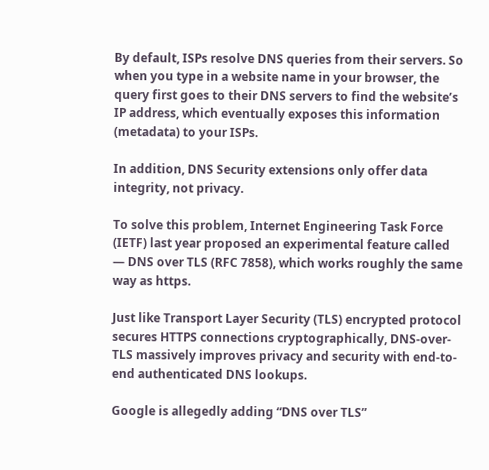By default, ISPs resolve DNS queries from their servers. So when you type in a website name in your browser, the query first goes to their DNS servers to find the website’s IP address, which eventually exposes this information (metadata) to your ISPs.

In addition, DNS Security extensions only offer data integrity, not privacy.

To solve this problem, Internet Engineering Task Force (IETF) last year proposed an experimental feature called — DNS over TLS (RFC 7858), which works roughly the same way as https.

Just like Transport Layer Security (TLS) encrypted protocol secures HTTPS connections cryptographically, DNS-over-TLS massively improves privacy and security with end-to-end authenticated DNS lookups.

Google is allegedly adding “DNS over TLS”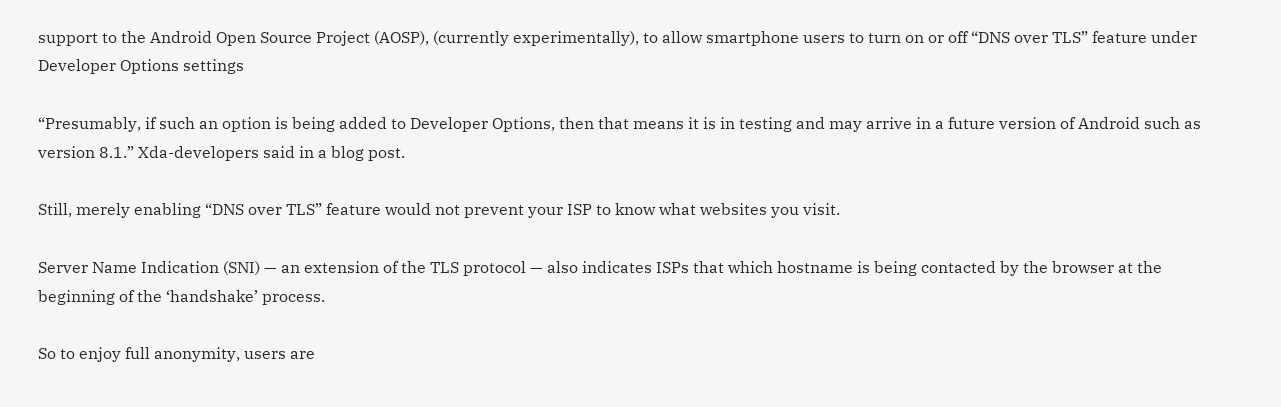support to the Android Open Source Project (AOSP), (currently experimentally), to allow smartphone users to turn on or off “DNS over TLS” feature under Developer Options settings

“Presumably, if such an option is being added to Developer Options, then that means it is in testing and may arrive in a future version of Android such as version 8.1.” Xda-developers said in a blog post.

Still, merely enabling “DNS over TLS” feature would not prevent your ISP to know what websites you visit.

Server Name Indication (SNI) — an extension of the TLS protocol — also indicates ISPs that which hostname is being contacted by the browser at the beginning of the ‘handshake’ process.

So to enjoy full anonymity, users are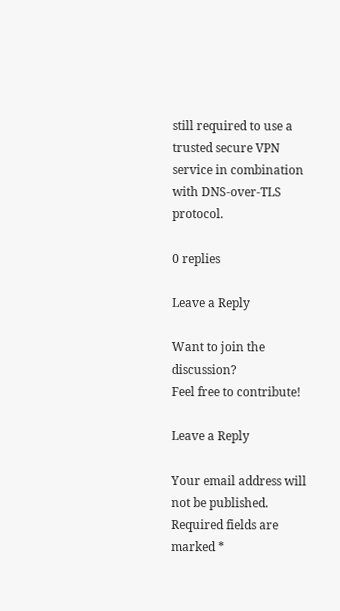still required to use a trusted secure VPN service in combination with DNS-over-TLS protocol.

0 replies

Leave a Reply

Want to join the discussion?
Feel free to contribute!

Leave a Reply

Your email address will not be published. Required fields are marked *